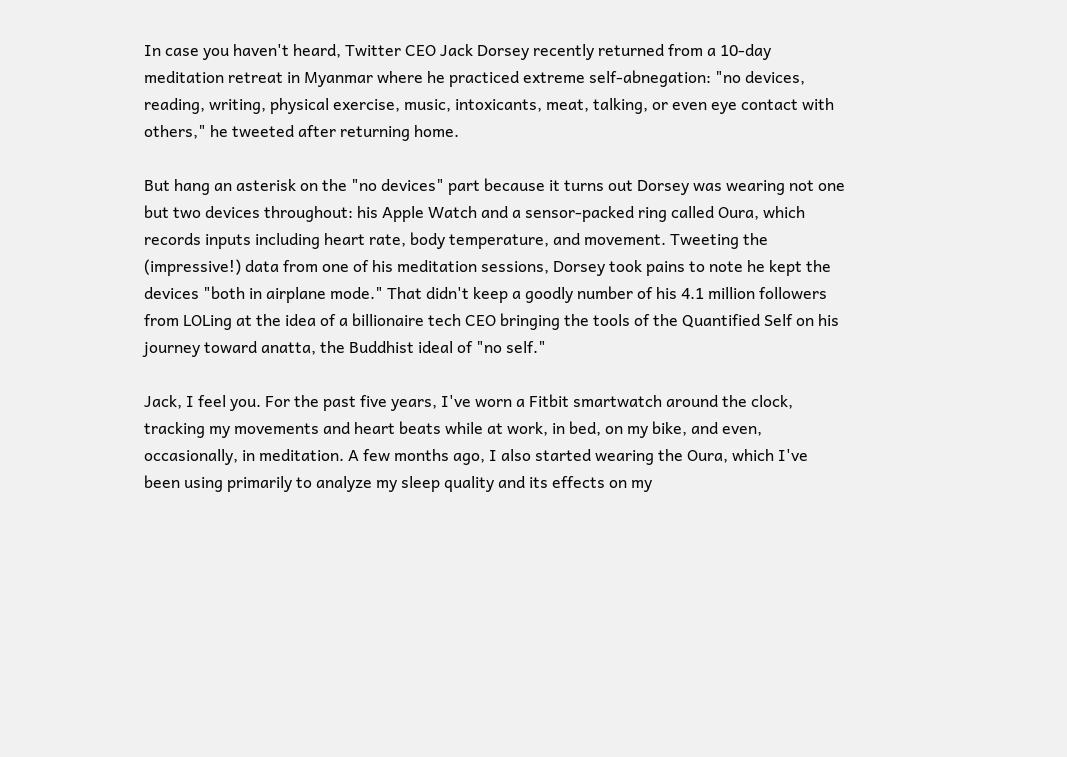In case you haven't heard, Twitter CEO Jack Dorsey recently returned from a 10-day meditation retreat in Myanmar where he practiced extreme self-abnegation: "no devices, reading, writing, physical exercise, music, intoxicants, meat, talking, or even eye contact with others," he tweeted after returning home.

But hang an asterisk on the "no devices" part because it turns out Dorsey was wearing not one but two devices throughout: his Apple Watch and a sensor-packed ring called Oura, which records inputs including heart rate, body temperature, and movement. Tweeting the (impressive!) data from one of his meditation sessions, Dorsey took pains to note he kept the devices "both in airplane mode." That didn't keep a goodly number of his 4.1 million followers from LOLing at the idea of a billionaire tech CEO bringing the tools of the Quantified Self on his journey toward anatta, the Buddhist ideal of "no self."

Jack, I feel you. For the past five years, I've worn a Fitbit smartwatch around the clock, tracking my movements and heart beats while at work, in bed, on my bike, and even, occasionally, in meditation. A few months ago, I also started wearing the Oura, which I've been using primarily to analyze my sleep quality and its effects on my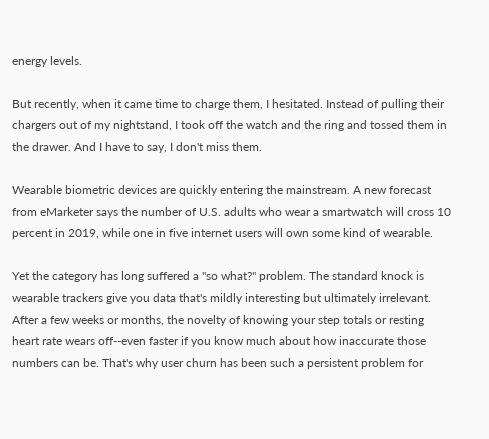energy levels.

But recently, when it came time to charge them, I hesitated. Instead of pulling their chargers out of my nightstand, I took off the watch and the ring and tossed them in the drawer. And I have to say, I don't miss them.

Wearable biometric devices are quickly entering the mainstream. A new forecast from eMarketer says the number of U.S. adults who wear a smartwatch will cross 10 percent in 2019, while one in five internet users will own some kind of wearable.

Yet the category has long suffered a "so what?" problem. The standard knock is wearable trackers give you data that's mildly interesting but ultimately irrelevant. After a few weeks or months, the novelty of knowing your step totals or resting heart rate wears off--even faster if you know much about how inaccurate those numbers can be. That's why user churn has been such a persistent problem for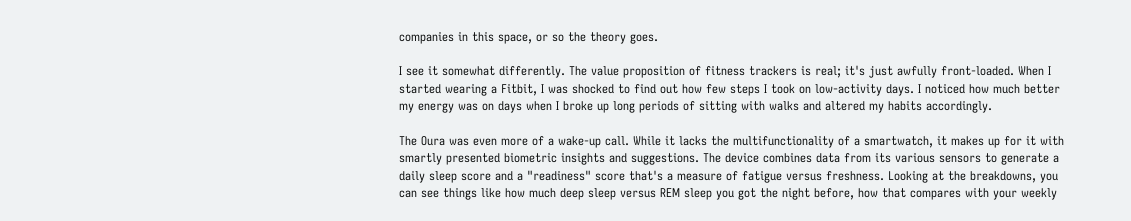companies in this space, or so the theory goes.

I see it somewhat differently. The value proposition of fitness trackers is real; it's just awfully front-loaded. When I started wearing a Fitbit, I was shocked to find out how few steps I took on low-activity days. I noticed how much better my energy was on days when I broke up long periods of sitting with walks and altered my habits accordingly.

The Oura was even more of a wake-up call. While it lacks the multifunctionality of a smartwatch, it makes up for it with smartly presented biometric insights and suggestions. The device combines data from its various sensors to generate a daily sleep score and a "readiness" score that's a measure of fatigue versus freshness. Looking at the breakdowns, you can see things like how much deep sleep versus REM sleep you got the night before, how that compares with your weekly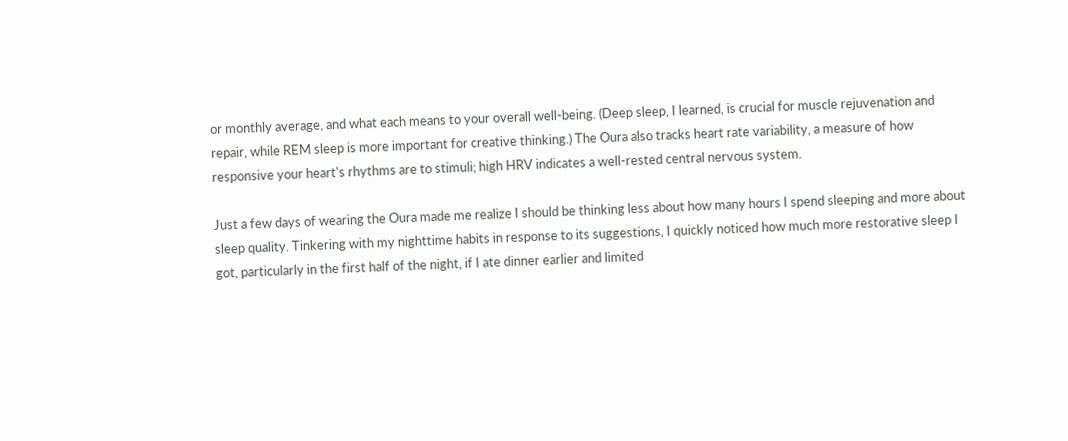or monthly average, and what each means to your overall well-being. (Deep sleep, I learned, is crucial for muscle rejuvenation and repair, while REM sleep is more important for creative thinking.) The Oura also tracks heart rate variability, a measure of how responsive your heart's rhythms are to stimuli; high HRV indicates a well-rested central nervous system.

Just a few days of wearing the Oura made me realize I should be thinking less about how many hours I spend sleeping and more about sleep quality. Tinkering with my nighttime habits in response to its suggestions, I quickly noticed how much more restorative sleep I got, particularly in the first half of the night, if I ate dinner earlier and limited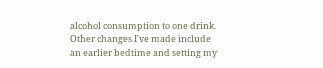alcohol consumption to one drink. Other changes I've made include an earlier bedtime and setting my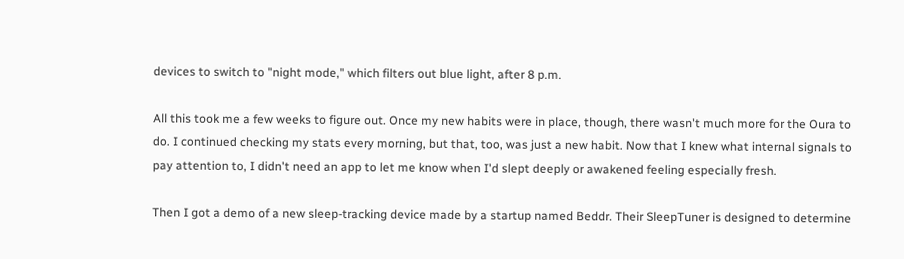devices to switch to "night mode," which filters out blue light, after 8 p.m.

All this took me a few weeks to figure out. Once my new habits were in place, though, there wasn't much more for the Oura to do. I continued checking my stats every morning, but that, too, was just a new habit. Now that I knew what internal signals to pay attention to, I didn't need an app to let me know when I'd slept deeply or awakened feeling especially fresh.

Then I got a demo of a new sleep-tracking device made by a startup named Beddr. Their SleepTuner is designed to determine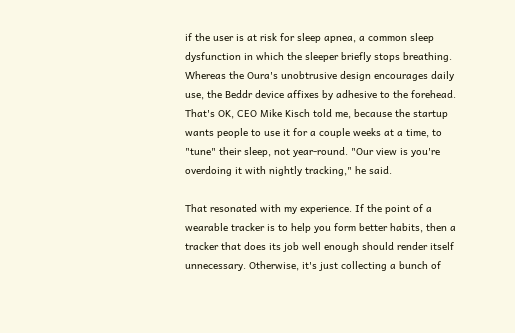if the user is at risk for sleep apnea, a common sleep dysfunction in which the sleeper briefly stops breathing. Whereas the Oura's unobtrusive design encourages daily use, the Beddr device affixes by adhesive to the forehead. That's OK, CEO Mike Kisch told me, because the startup wants people to use it for a couple weeks at a time, to "tune" their sleep, not year-round. "Our view is you're overdoing it with nightly tracking," he said.

That resonated with my experience. If the point of a wearable tracker is to help you form better habits, then a tracker that does its job well enough should render itself unnecessary. Otherwise, it's just collecting a bunch of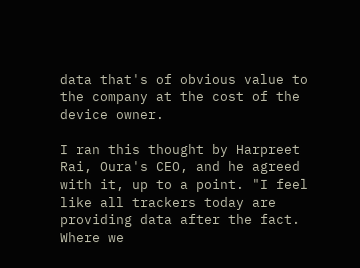data that's of obvious value to the company at the cost of the device owner.

I ran this thought by Harpreet Rai, Oura's CEO, and he agreed with it, up to a point. "I feel like all trackers today are providing data after the fact. Where we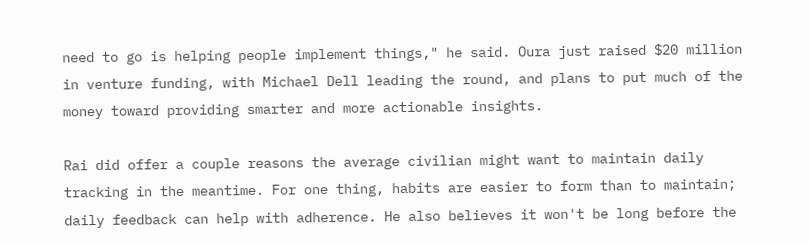need to go is helping people implement things," he said. Oura just raised $20 million in venture funding, with Michael Dell leading the round, and plans to put much of the money toward providing smarter and more actionable insights.

Rai did offer a couple reasons the average civilian might want to maintain daily tracking in the meantime. For one thing, habits are easier to form than to maintain; daily feedback can help with adherence. He also believes it won't be long before the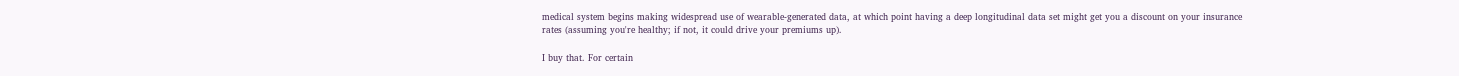medical system begins making widespread use of wearable-generated data, at which point having a deep longitudinal data set might get you a discount on your insurance rates (assuming you're healthy; if not, it could drive your premiums up).

I buy that. For certain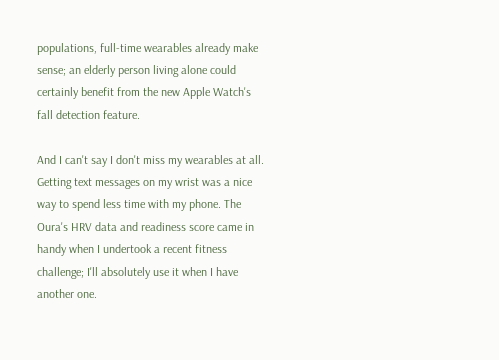populations, full-time wearables already make sense; an elderly person living alone could certainly benefit from the new Apple Watch's fall detection feature.

And I can't say I don't miss my wearables at all. Getting text messages on my wrist was a nice way to spend less time with my phone. The Oura's HRV data and readiness score came in handy when I undertook a recent fitness challenge; I'll absolutely use it when I have another one.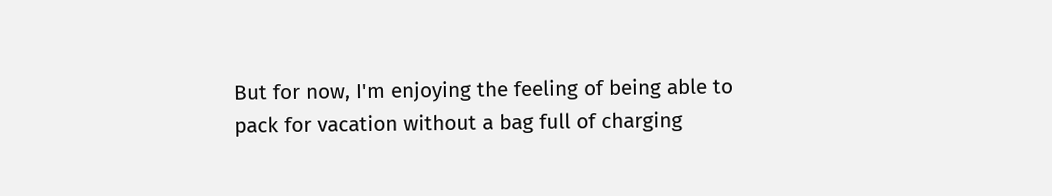But for now, I'm enjoying the feeling of being able to pack for vacation without a bag full of charging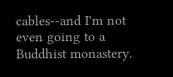cables--and I'm not even going to a Buddhist monastery.